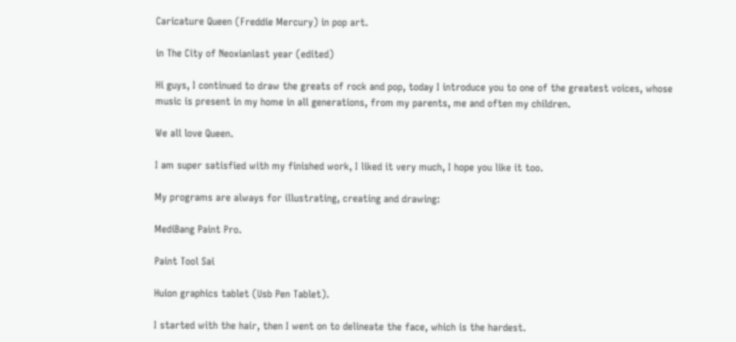Caricature Queen (Freddie Mercury) in pop art.

in The City of Neoxianlast year (edited)

Hi guys, I continued to draw the greats of rock and pop, today I introduce you to one of the greatest voices, whose music is present in my home in all generations, from my parents, me and often my children.

We all love Queen.

I am super satisfied with my finished work, I liked it very much, I hope you like it too.

My programs are always for illustrating, creating and drawing:

MediBang Paint Pro.

Paint Tool Sai

Huion graphics tablet (Usb Pen Tablet).

I started with the hair, then I went on to delineate the face, which is the hardest.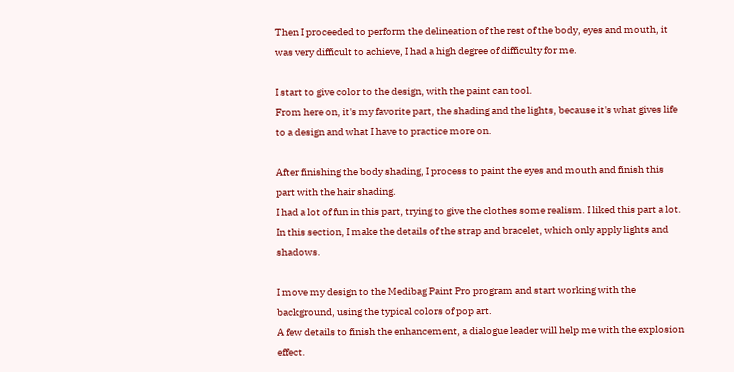Then I proceeded to perform the delineation of the rest of the body, eyes and mouth, it was very difficult to achieve, I had a high degree of difficulty for me.

I start to give color to the design, with the paint can tool.
From here on, it's my favorite part, the shading and the lights, because it's what gives life to a design and what I have to practice more on.

After finishing the body shading, I process to paint the eyes and mouth and finish this part with the hair shading.
I had a lot of fun in this part, trying to give the clothes some realism. I liked this part a lot. In this section, I make the details of the strap and bracelet, which only apply lights and shadows.

I move my design to the Medibag Paint Pro program and start working with the background, using the typical colors of pop art.
A few details to finish the enhancement, a dialogue leader will help me with the explosion effect.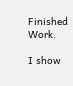Finished Work.

I show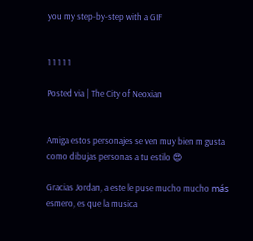you my step-by-step with a GIF


1 1 1 1 1

Posted via | The City of Neoxian


Amiga estos personajes se ven muy bien m gusta como dibujas personas a tu estilo 😍

Gracias Jordan, a este le puse mucho mucho más esmero, es que la musica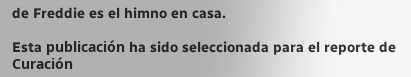de Freddie es el himno en casa.

Esta publicación ha sido seleccionada para el reporte de Curación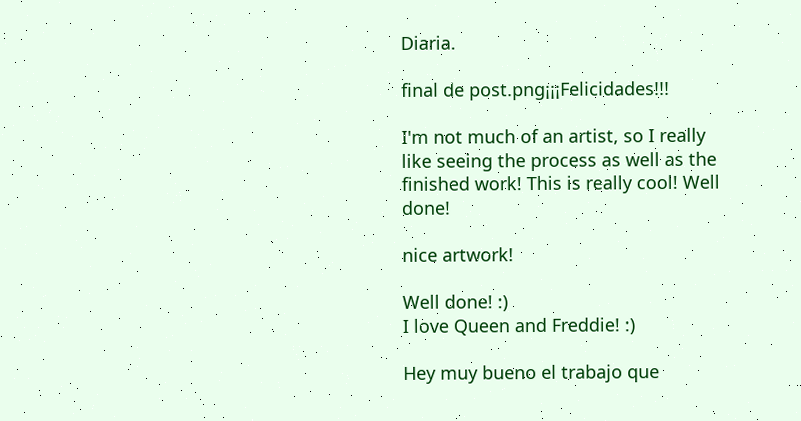Diaria.

final de post.png¡¡¡Felicidades!!!

I'm not much of an artist, so I really like seeing the process as well as the finished work! This is really cool! Well done!

nice artwork!

Well done! :)
I love Queen and Freddie! :)

Hey muy bueno el trabajo que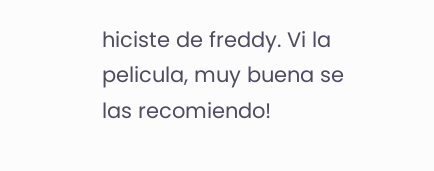hiciste de freddy. Vi la pelicula, muy buena se las recomiendo!